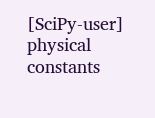[SciPy-user] physical constants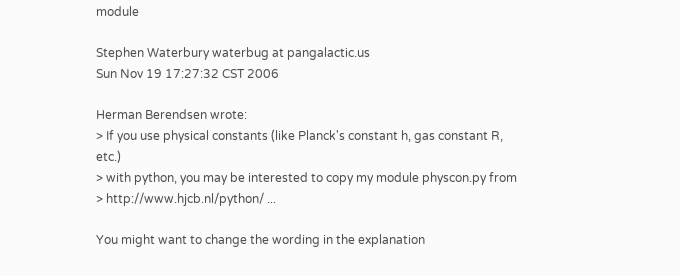module

Stephen Waterbury waterbug at pangalactic.us
Sun Nov 19 17:27:32 CST 2006

Herman Berendsen wrote:
> If you use physical constants (like Planck's constant h, gas constant R, etc.)
> with python, you may be interested to copy my module physcon.py from
> http://www.hjcb.nl/python/ ...

You might want to change the wording in the explanation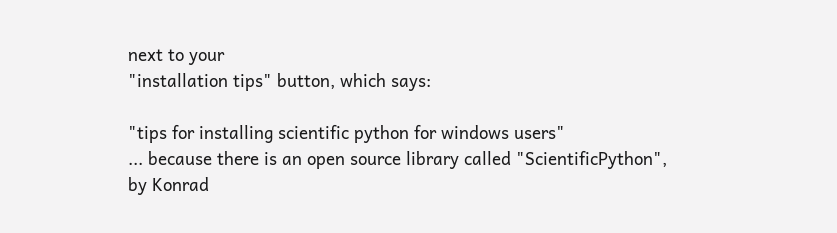next to your
"installation tips" button, which says:

"tips for installing scientific python for windows users"
... because there is an open source library called "ScientificPython",
by Konrad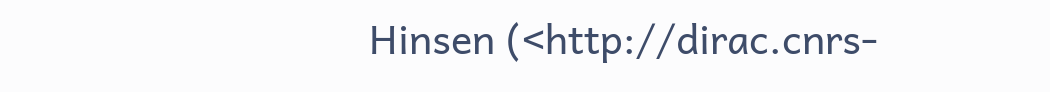Hinsen (<http://dirac.cnrs-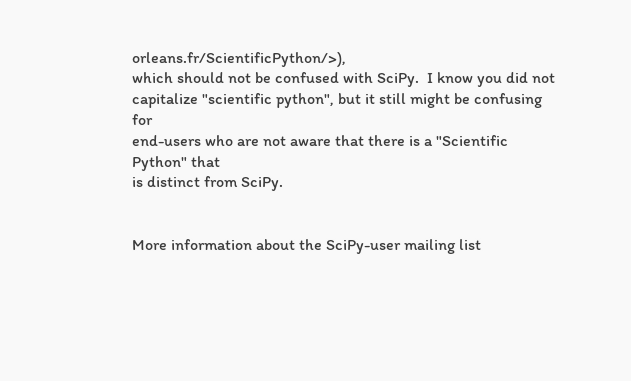orleans.fr/ScientificPython/>),
which should not be confused with SciPy.  I know you did not
capitalize "scientific python", but it still might be confusing for
end-users who are not aware that there is a "Scientific Python" that
is distinct from SciPy.


More information about the SciPy-user mailing list